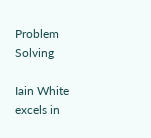Problem Solving

Iain White excels in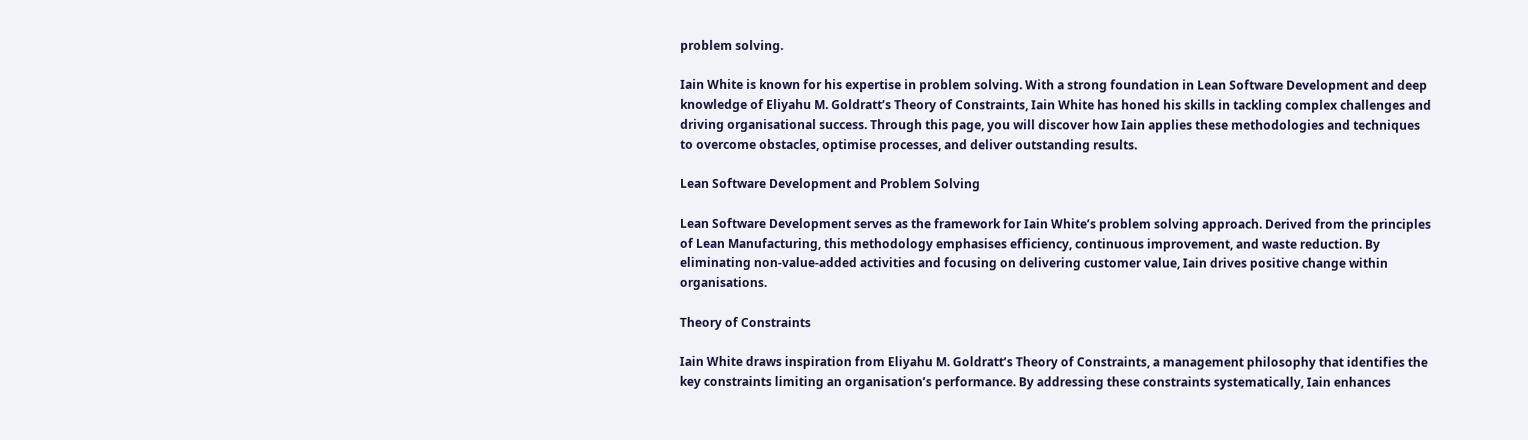problem solving.

Iain White is known for his expertise in problem solving. With a strong foundation in Lean Software Development and deep knowledge of Eliyahu M. Goldratt’s Theory of Constraints, Iain White has honed his skills in tackling complex challenges and driving organisational success. Through this page, you will discover how Iain applies these methodologies and techniques to overcome obstacles, optimise processes, and deliver outstanding results.

Lean Software Development and Problem Solving

Lean Software Development serves as the framework for Iain White’s problem solving approach. Derived from the principles of Lean Manufacturing, this methodology emphasises efficiency, continuous improvement, and waste reduction. By eliminating non-value-added activities and focusing on delivering customer value, Iain drives positive change within organisations.

Theory of Constraints

Iain White draws inspiration from Eliyahu M. Goldratt’s Theory of Constraints, a management philosophy that identifies the key constraints limiting an organisation’s performance. By addressing these constraints systematically, Iain enhances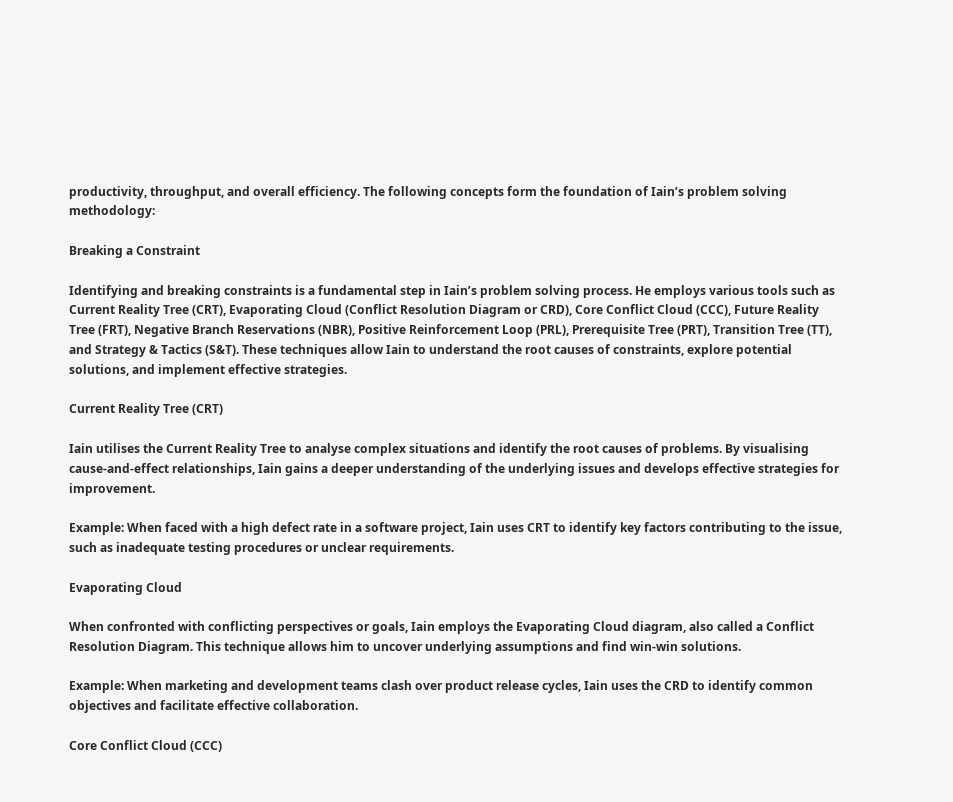productivity, throughput, and overall efficiency. The following concepts form the foundation of Iain’s problem solving methodology:

Breaking a Constraint

Identifying and breaking constraints is a fundamental step in Iain’s problem solving process. He employs various tools such as Current Reality Tree (CRT), Evaporating Cloud (Conflict Resolution Diagram or CRD), Core Conflict Cloud (CCC), Future Reality Tree (FRT), Negative Branch Reservations (NBR), Positive Reinforcement Loop (PRL), Prerequisite Tree (PRT), Transition Tree (TT), and Strategy & Tactics (S&T). These techniques allow Iain to understand the root causes of constraints, explore potential solutions, and implement effective strategies.

Current Reality Tree (CRT)

Iain utilises the Current Reality Tree to analyse complex situations and identify the root causes of problems. By visualising cause-and-effect relationships, Iain gains a deeper understanding of the underlying issues and develops effective strategies for improvement.

Example: When faced with a high defect rate in a software project, Iain uses CRT to identify key factors contributing to the issue, such as inadequate testing procedures or unclear requirements.

Evaporating Cloud

When confronted with conflicting perspectives or goals, Iain employs the Evaporating Cloud diagram, also called a Conflict Resolution Diagram. This technique allows him to uncover underlying assumptions and find win-win solutions.

Example: When marketing and development teams clash over product release cycles, Iain uses the CRD to identify common objectives and facilitate effective collaboration.

Core Conflict Cloud (CCC)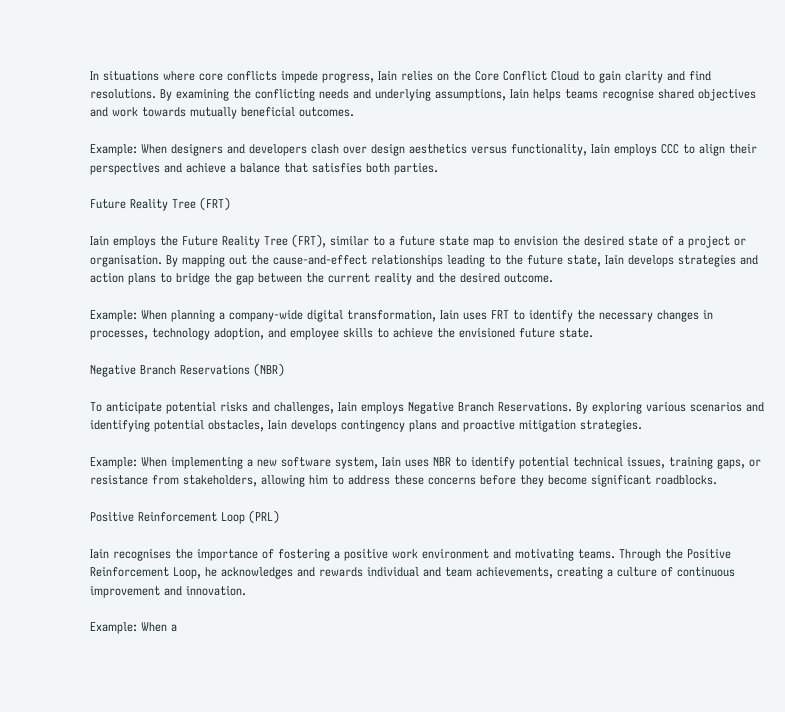In situations where core conflicts impede progress, Iain relies on the Core Conflict Cloud to gain clarity and find resolutions. By examining the conflicting needs and underlying assumptions, Iain helps teams recognise shared objectives and work towards mutually beneficial outcomes.

Example: When designers and developers clash over design aesthetics versus functionality, Iain employs CCC to align their perspectives and achieve a balance that satisfies both parties.

Future Reality Tree (FRT)

Iain employs the Future Reality Tree (FRT), similar to a future state map to envision the desired state of a project or organisation. By mapping out the cause-and-effect relationships leading to the future state, Iain develops strategies and action plans to bridge the gap between the current reality and the desired outcome.

Example: When planning a company-wide digital transformation, Iain uses FRT to identify the necessary changes in processes, technology adoption, and employee skills to achieve the envisioned future state.

Negative Branch Reservations (NBR)

To anticipate potential risks and challenges, Iain employs Negative Branch Reservations. By exploring various scenarios and identifying potential obstacles, Iain develops contingency plans and proactive mitigation strategies.

Example: When implementing a new software system, Iain uses NBR to identify potential technical issues, training gaps, or resistance from stakeholders, allowing him to address these concerns before they become significant roadblocks.

Positive Reinforcement Loop (PRL)

Iain recognises the importance of fostering a positive work environment and motivating teams. Through the Positive Reinforcement Loop, he acknowledges and rewards individual and team achievements, creating a culture of continuous improvement and innovation.

Example: When a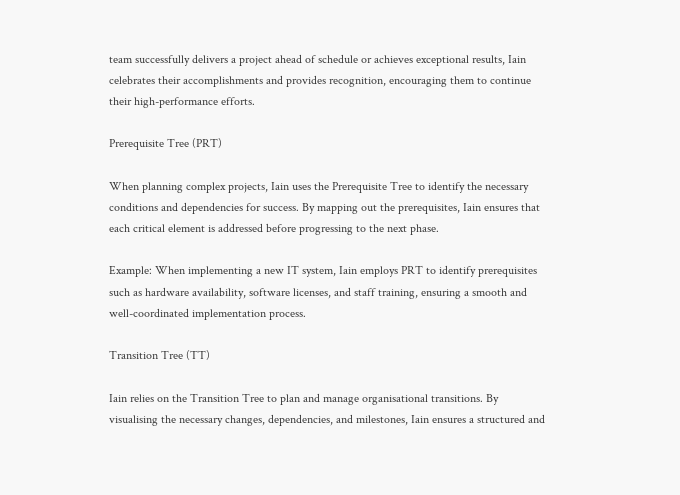team successfully delivers a project ahead of schedule or achieves exceptional results, Iain celebrates their accomplishments and provides recognition, encouraging them to continue their high-performance efforts.

Prerequisite Tree (PRT)

When planning complex projects, Iain uses the Prerequisite Tree to identify the necessary conditions and dependencies for success. By mapping out the prerequisites, Iain ensures that each critical element is addressed before progressing to the next phase.

Example: When implementing a new IT system, Iain employs PRT to identify prerequisites such as hardware availability, software licenses, and staff training, ensuring a smooth and well-coordinated implementation process.

Transition Tree (TT)

Iain relies on the Transition Tree to plan and manage organisational transitions. By visualising the necessary changes, dependencies, and milestones, Iain ensures a structured and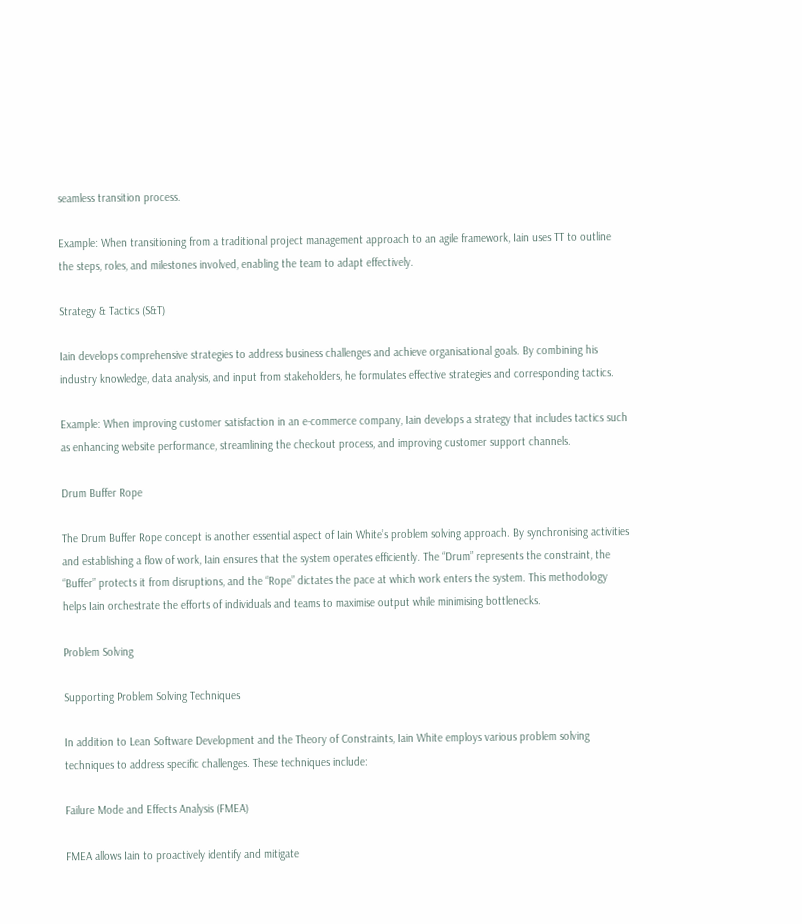seamless transition process.

Example: When transitioning from a traditional project management approach to an agile framework, Iain uses TT to outline the steps, roles, and milestones involved, enabling the team to adapt effectively.

Strategy & Tactics (S&T)

Iain develops comprehensive strategies to address business challenges and achieve organisational goals. By combining his industry knowledge, data analysis, and input from stakeholders, he formulates effective strategies and corresponding tactics.

Example: When improving customer satisfaction in an e-commerce company, Iain develops a strategy that includes tactics such as enhancing website performance, streamlining the checkout process, and improving customer support channels.

Drum Buffer Rope

The Drum Buffer Rope concept is another essential aspect of Iain White’s problem solving approach. By synchronising activities and establishing a flow of work, Iain ensures that the system operates efficiently. The “Drum” represents the constraint, the “Buffer” protects it from disruptions, and the “Rope” dictates the pace at which work enters the system. This methodology helps Iain orchestrate the efforts of individuals and teams to maximise output while minimising bottlenecks.

Problem Solving

Supporting Problem Solving Techniques

In addition to Lean Software Development and the Theory of Constraints, Iain White employs various problem solving techniques to address specific challenges. These techniques include:

Failure Mode and Effects Analysis (FMEA)

FMEA allows Iain to proactively identify and mitigate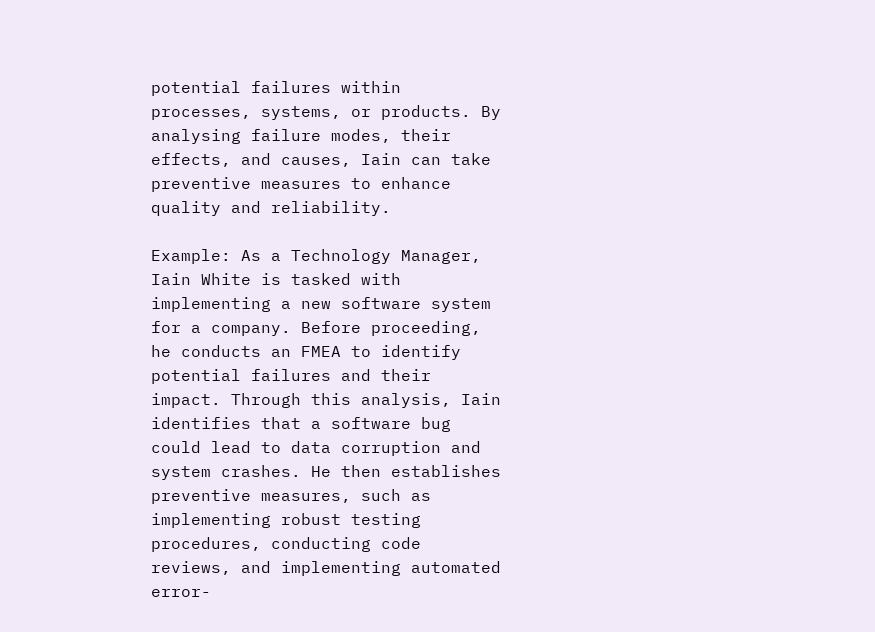potential failures within processes, systems, or products. By analysing failure modes, their effects, and causes, Iain can take preventive measures to enhance quality and reliability.

Example: As a Technology Manager, Iain White is tasked with implementing a new software system for a company. Before proceeding, he conducts an FMEA to identify potential failures and their impact. Through this analysis, Iain identifies that a software bug could lead to data corruption and system crashes. He then establishes preventive measures, such as implementing robust testing procedures, conducting code reviews, and implementing automated error-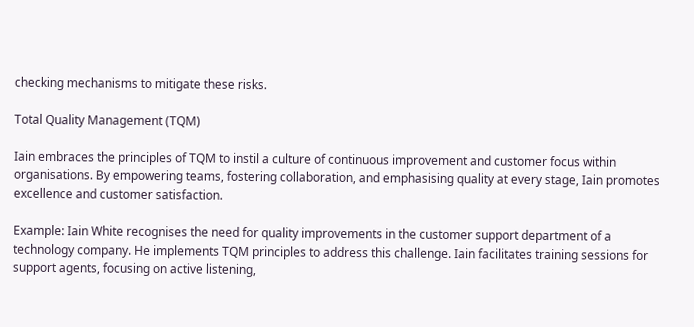checking mechanisms to mitigate these risks.

Total Quality Management (TQM)

Iain embraces the principles of TQM to instil a culture of continuous improvement and customer focus within organisations. By empowering teams, fostering collaboration, and emphasising quality at every stage, Iain promotes excellence and customer satisfaction.

Example: Iain White recognises the need for quality improvements in the customer support department of a technology company. He implements TQM principles to address this challenge. Iain facilitates training sessions for support agents, focusing on active listening,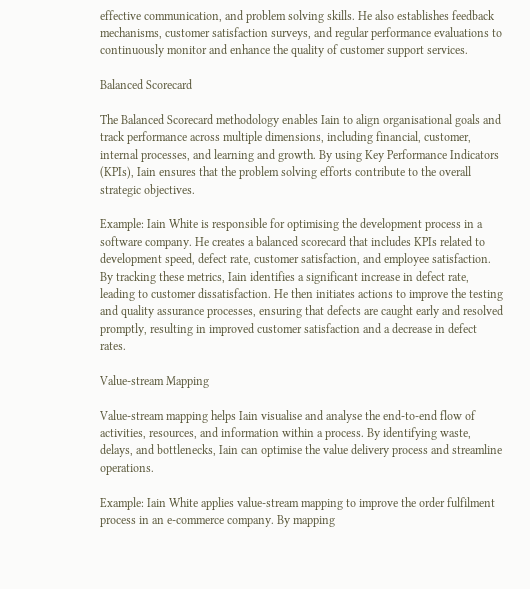effective communication, and problem solving skills. He also establishes feedback mechanisms, customer satisfaction surveys, and regular performance evaluations to continuously monitor and enhance the quality of customer support services.

Balanced Scorecard

The Balanced Scorecard methodology enables Iain to align organisational goals and track performance across multiple dimensions, including financial, customer, internal processes, and learning and growth. By using Key Performance Indicators (KPIs), Iain ensures that the problem solving efforts contribute to the overall strategic objectives.

Example: Iain White is responsible for optimising the development process in a software company. He creates a balanced scorecard that includes KPIs related to development speed, defect rate, customer satisfaction, and employee satisfaction. By tracking these metrics, Iain identifies a significant increase in defect rate, leading to customer dissatisfaction. He then initiates actions to improve the testing and quality assurance processes, ensuring that defects are caught early and resolved promptly, resulting in improved customer satisfaction and a decrease in defect rates.

Value-stream Mapping

Value-stream mapping helps Iain visualise and analyse the end-to-end flow of activities, resources, and information within a process. By identifying waste, delays, and bottlenecks, Iain can optimise the value delivery process and streamline operations.

Example: Iain White applies value-stream mapping to improve the order fulfilment process in an e-commerce company. By mapping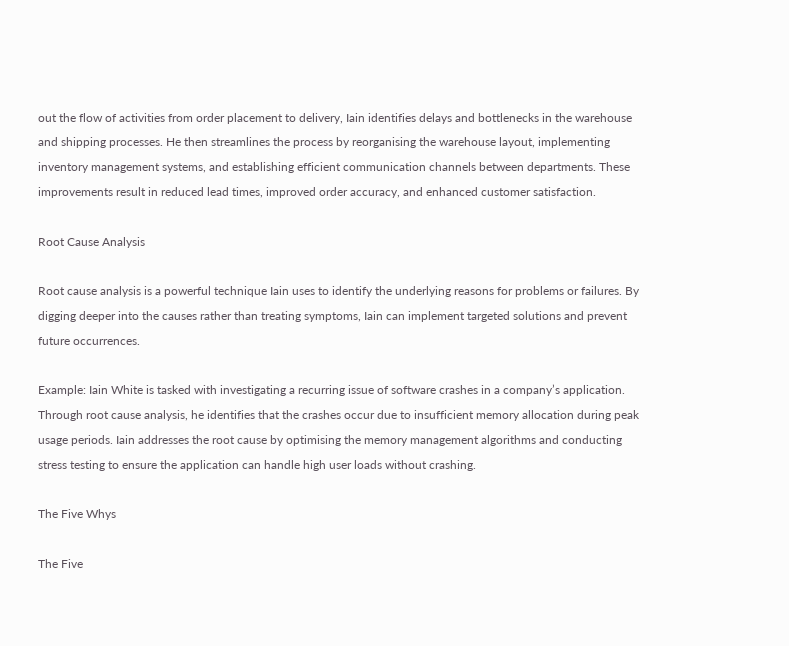out the flow of activities from order placement to delivery, Iain identifies delays and bottlenecks in the warehouse and shipping processes. He then streamlines the process by reorganising the warehouse layout, implementing inventory management systems, and establishing efficient communication channels between departments. These improvements result in reduced lead times, improved order accuracy, and enhanced customer satisfaction.

Root Cause Analysis

Root cause analysis is a powerful technique Iain uses to identify the underlying reasons for problems or failures. By digging deeper into the causes rather than treating symptoms, Iain can implement targeted solutions and prevent future occurrences.

Example: Iain White is tasked with investigating a recurring issue of software crashes in a company’s application. Through root cause analysis, he identifies that the crashes occur due to insufficient memory allocation during peak usage periods. Iain addresses the root cause by optimising the memory management algorithms and conducting stress testing to ensure the application can handle high user loads without crashing.

The Five Whys

The Five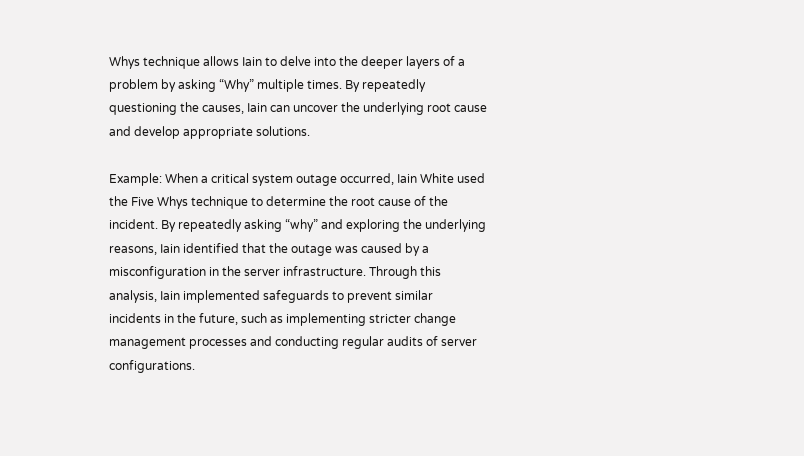Whys technique allows Iain to delve into the deeper layers of a problem by asking “Why” multiple times. By repeatedly questioning the causes, Iain can uncover the underlying root cause and develop appropriate solutions.

Example: When a critical system outage occurred, Iain White used the Five Whys technique to determine the root cause of the incident. By repeatedly asking “why” and exploring the underlying reasons, Iain identified that the outage was caused by a misconfiguration in the server infrastructure. Through this analysis, Iain implemented safeguards to prevent similar incidents in the future, such as implementing stricter change management processes and conducting regular audits of server configurations.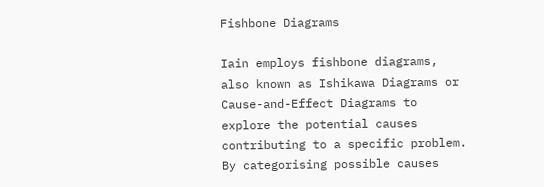Fishbone Diagrams

Iain employs fishbone diagrams, also known as Ishikawa Diagrams or Cause-and-Effect Diagrams to explore the potential causes contributing to a specific problem. By categorising possible causes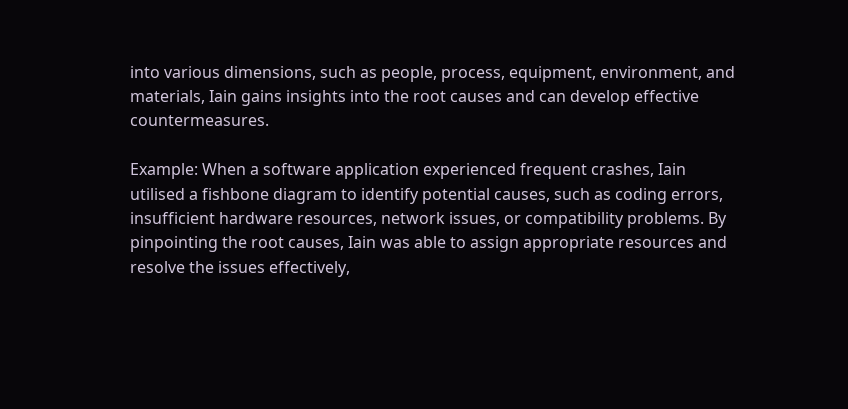into various dimensions, such as people, process, equipment, environment, and materials, Iain gains insights into the root causes and can develop effective countermeasures.

Example: When a software application experienced frequent crashes, Iain utilised a fishbone diagram to identify potential causes, such as coding errors, insufficient hardware resources, network issues, or compatibility problems. By pinpointing the root causes, Iain was able to assign appropriate resources and resolve the issues effectively,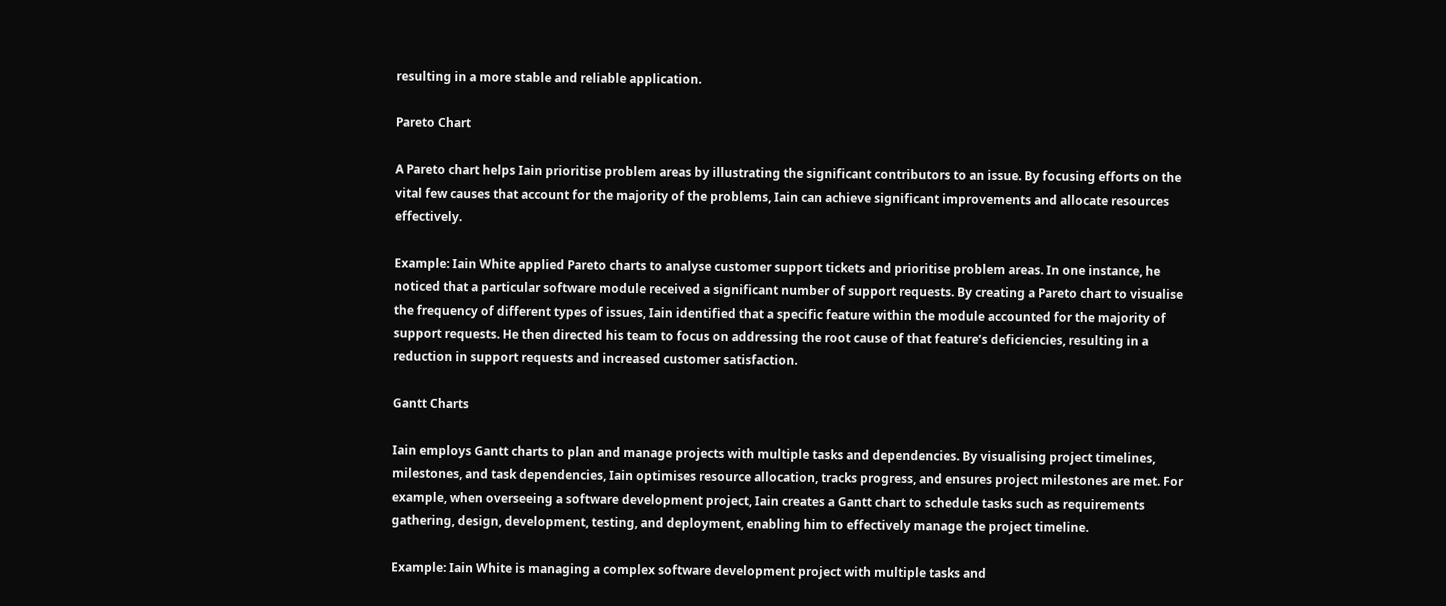resulting in a more stable and reliable application.

Pareto Chart

A Pareto chart helps Iain prioritise problem areas by illustrating the significant contributors to an issue. By focusing efforts on the vital few causes that account for the majority of the problems, Iain can achieve significant improvements and allocate resources effectively.

Example: Iain White applied Pareto charts to analyse customer support tickets and prioritise problem areas. In one instance, he noticed that a particular software module received a significant number of support requests. By creating a Pareto chart to visualise the frequency of different types of issues, Iain identified that a specific feature within the module accounted for the majority of support requests. He then directed his team to focus on addressing the root cause of that feature’s deficiencies, resulting in a reduction in support requests and increased customer satisfaction.

Gantt Charts

Iain employs Gantt charts to plan and manage projects with multiple tasks and dependencies. By visualising project timelines, milestones, and task dependencies, Iain optimises resource allocation, tracks progress, and ensures project milestones are met. For example, when overseeing a software development project, Iain creates a Gantt chart to schedule tasks such as requirements gathering, design, development, testing, and deployment, enabling him to effectively manage the project timeline.

Example: Iain White is managing a complex software development project with multiple tasks and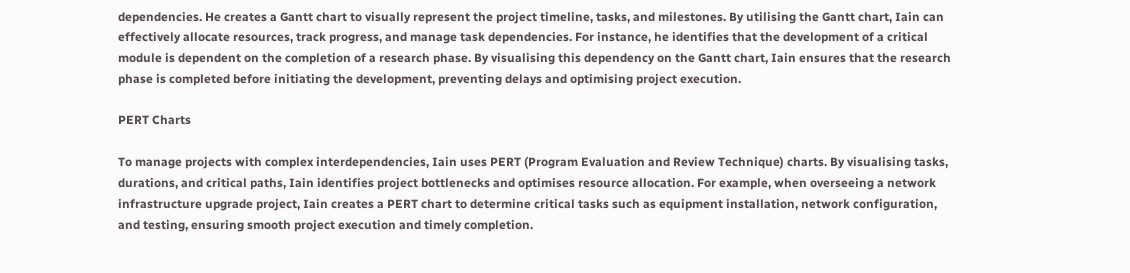dependencies. He creates a Gantt chart to visually represent the project timeline, tasks, and milestones. By utilising the Gantt chart, Iain can effectively allocate resources, track progress, and manage task dependencies. For instance, he identifies that the development of a critical module is dependent on the completion of a research phase. By visualising this dependency on the Gantt chart, Iain ensures that the research phase is completed before initiating the development, preventing delays and optimising project execution.

PERT Charts

To manage projects with complex interdependencies, Iain uses PERT (Program Evaluation and Review Technique) charts. By visualising tasks, durations, and critical paths, Iain identifies project bottlenecks and optimises resource allocation. For example, when overseeing a network infrastructure upgrade project, Iain creates a PERT chart to determine critical tasks such as equipment installation, network configuration, and testing, ensuring smooth project execution and timely completion.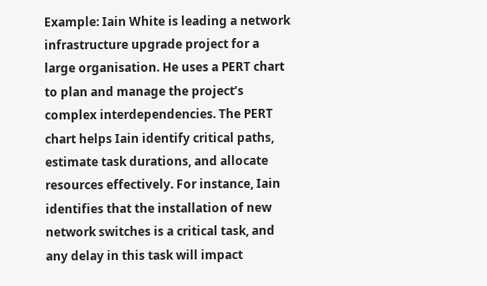Example: Iain White is leading a network infrastructure upgrade project for a large organisation. He uses a PERT chart to plan and manage the project’s complex interdependencies. The PERT chart helps Iain identify critical paths, estimate task durations, and allocate resources effectively. For instance, Iain identifies that the installation of new network switches is a critical task, and any delay in this task will impact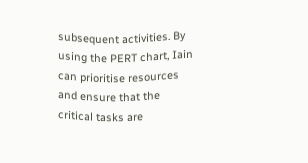subsequent activities. By using the PERT chart, Iain can prioritise resources and ensure that the critical tasks are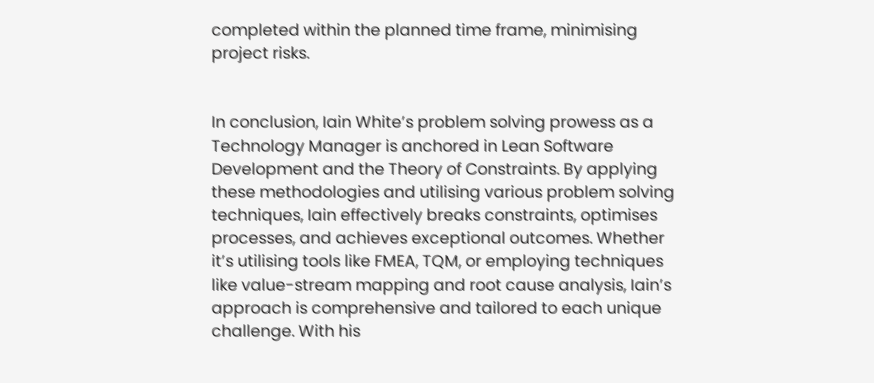completed within the planned time frame, minimising project risks.


In conclusion, Iain White’s problem solving prowess as a Technology Manager is anchored in Lean Software Development and the Theory of Constraints. By applying these methodologies and utilising various problem solving techniques, Iain effectively breaks constraints, optimises processes, and achieves exceptional outcomes. Whether it’s utilising tools like FMEA, TQM, or employing techniques like value-stream mapping and root cause analysis, Iain’s approach is comprehensive and tailored to each unique challenge. With his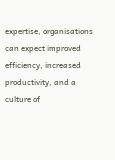expertise, organisations can expect improved efficiency, increased productivity, and a culture of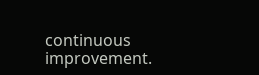continuous improvement.